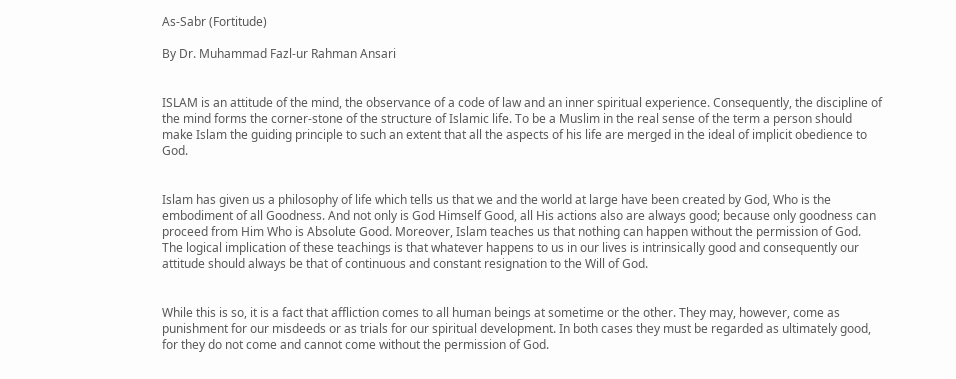As-Sabr (Fortitude)

By Dr. Muhammad Fazl-ur Rahman Ansari


ISLAM is an attitude of the mind, the observance of a code of law and an inner spiritual experience. Consequently, the discipline of the mind forms the corner-stone of the structure of Islamic life. To be a Muslim in the real sense of the term a person should make Islam the guiding principle to such an extent that all the aspects of his life are merged in the ideal of implicit obedience to God.


Islam has given us a philosophy of life which tells us that we and the world at large have been created by God, Who is the embodiment of all Goodness. And not only is God Himself Good, all His actions also are always good; because only goodness can proceed from Him Who is Absolute Good. Moreover, Islam teaches us that nothing can happen without the permission of God. The logical implication of these teachings is that whatever happens to us in our lives is intrinsically good and consequently our attitude should always be that of continuous and constant resignation to the Will of God.


While this is so, it is a fact that affliction comes to all human beings at sometime or the other. They may, however, come as punishment for our misdeeds or as trials for our spiritual development. In both cases they must be regarded as ultimately good, for they do not come and cannot come without the permission of God.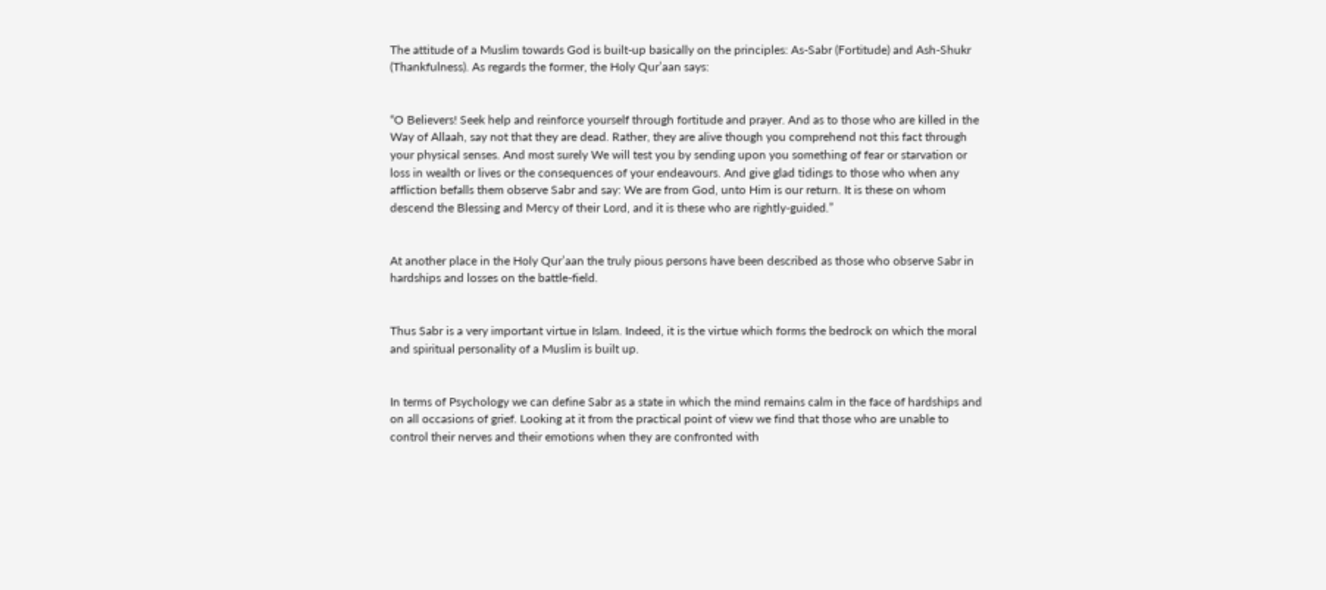The attitude of a Muslim towards God is built-up basically on the principles: As-Sabr (Fortitude) and Ash-Shukr (Thankfulness). As regards the former, the Holy Qur’aan says:


“O Believers! Seek help and reinforce yourself through fortitude and prayer. And as to those who are killed in the Way of Allaah, say not that they are dead. Rather, they are alive though you comprehend not this fact through your physical senses. And most surely We will test you by sending upon you something of fear or starvation or loss in wealth or lives or the consequences of your endeavours. And give glad tidings to those who when any affliction befalls them observe Sabr and say: We are from God, unto Him is our return. It is these on whom descend the Blessing and Mercy of their Lord, and it is these who are rightly-guided.”


At another place in the Holy Qur’aan the truly pious persons have been described as those who observe Sabr in hardships and losses on the battle-field.


Thus Sabr is a very important virtue in Islam. Indeed, it is the virtue which forms the bedrock on which the moral and spiritual personality of a Muslim is built up.


In terms of Psychology we can define Sabr as a state in which the mind remains calm in the face of hardships and on all occasions of grief. Looking at it from the practical point of view we find that those who are unable to control their nerves and their emotions when they are confronted with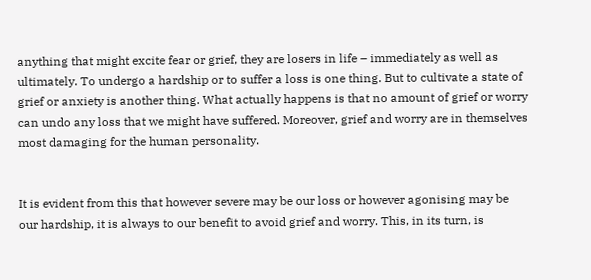anything that might excite fear or grief, they are losers in life – immediately as well as ultimately. To undergo a hardship or to suffer a loss is one thing. But to cultivate a state of grief or anxiety is another thing. What actually happens is that no amount of grief or worry can undo any loss that we might have suffered. Moreover, grief and worry are in themselves most damaging for the human personality.


It is evident from this that however severe may be our loss or however agonising may be our hardship, it is always to our benefit to avoid grief and worry. This, in its turn, is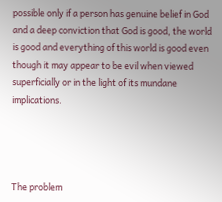possible only if a person has genuine belief in God and a deep conviction that God is good, the world is good and everything of this world is good even though it may appear to be evil when viewed superficially or in the light of its mundane implications.




The problem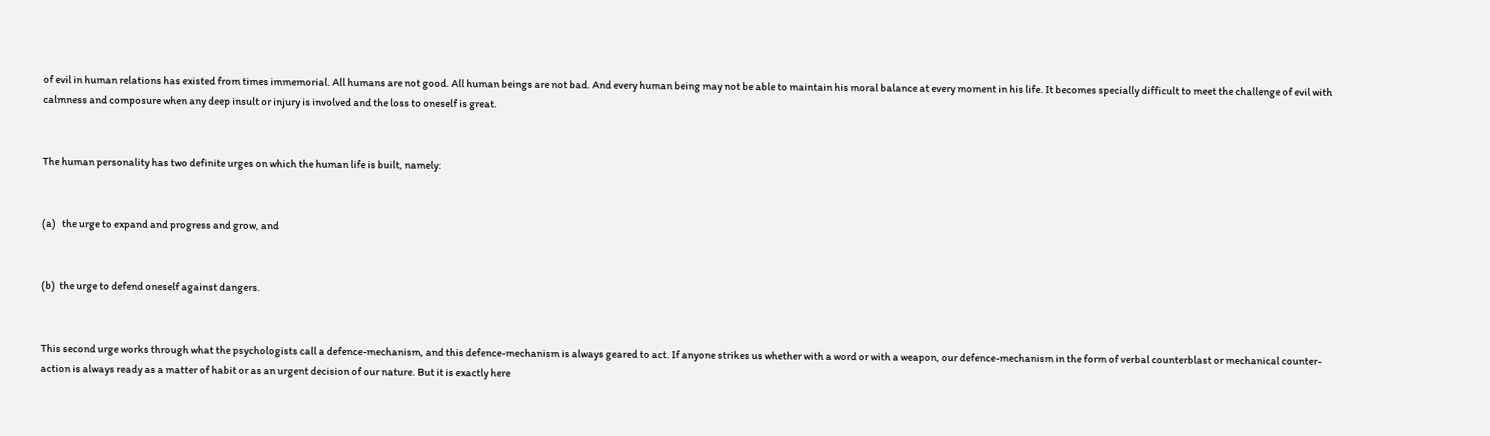of evil in human relations has existed from times immemorial. All humans are not good. All human beings are not bad. And every human being may not be able to maintain his moral balance at every moment in his life. It becomes specially difficult to meet the challenge of evil with calmness and composure when any deep insult or injury is involved and the loss to oneself is great.


The human personality has two definite urges on which the human life is built, namely:


(a)   the urge to expand and progress and grow, and


(b)  the urge to defend oneself against dangers.


This second urge works through what the psychologists call a defence-mechanism, and this defence-mechanism is always geared to act. If anyone strikes us whether with a word or with a weapon, our defence-mechanism in the form of verbal counterblast or mechanical counter-action is always ready as a matter of habit or as an urgent decision of our nature. But it is exactly here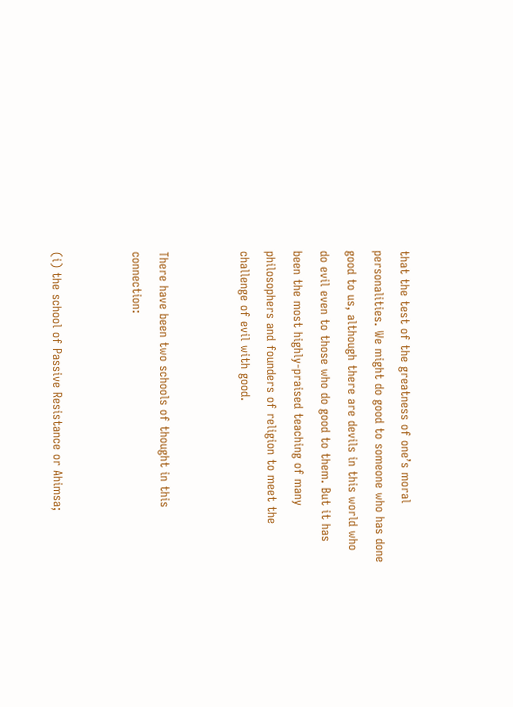that the test of the greatness of one’s moral personalities. We might do good to someone who has done good to us, although there are devils in this world who do evil even to those who do good to them. But it has been the most highly-praised teaching of many philosophers and founders of religion to meet the challenge of evil with good.


There have been two schools of thought in this connection:


(i) the school of Passive Resistance or Ahimsa;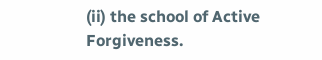(ii) the school of Active Forgiveness.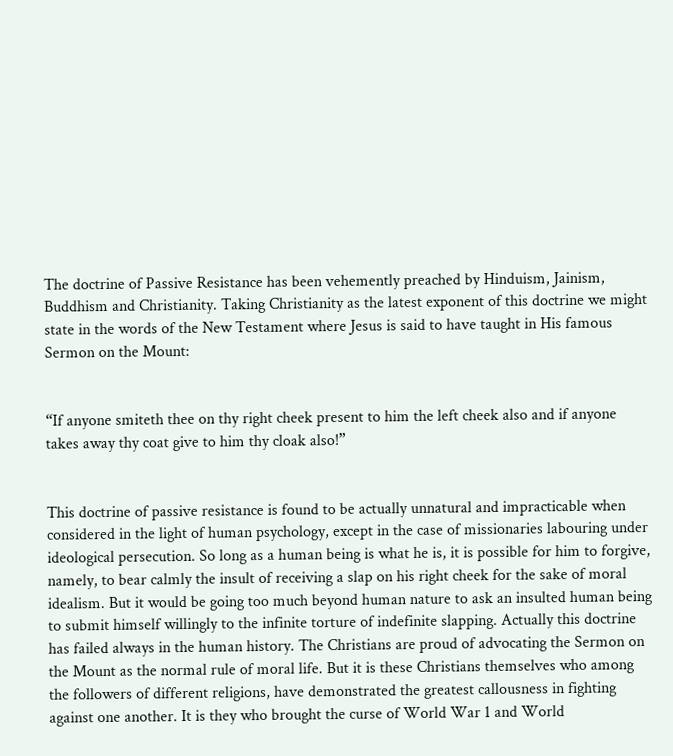The doctrine of Passive Resistance has been vehemently preached by Hinduism, Jainism, Buddhism and Christianity. Taking Christianity as the latest exponent of this doctrine we might state in the words of the New Testament where Jesus is said to have taught in His famous Sermon on the Mount:


“If anyone smiteth thee on thy right cheek present to him the left cheek also and if anyone takes away thy coat give to him thy cloak also!”


This doctrine of passive resistance is found to be actually unnatural and impracticable when considered in the light of human psychology, except in the case of missionaries labouring under ideological persecution. So long as a human being is what he is, it is possible for him to forgive, namely, to bear calmly the insult of receiving a slap on his right cheek for the sake of moral idealism. But it would be going too much beyond human nature to ask an insulted human being to submit himself willingly to the infinite torture of indefinite slapping. Actually this doctrine has failed always in the human history. The Christians are proud of advocating the Sermon on the Mount as the normal rule of moral life. But it is these Christians themselves who among the followers of different religions, have demonstrated the greatest callousness in fighting against one another. It is they who brought the curse of World War 1 and World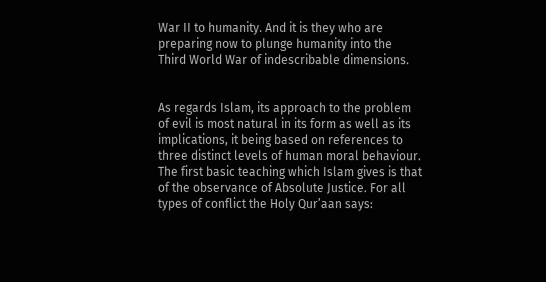War II to humanity. And it is they who are preparing now to plunge humanity into the Third World War of indescribable dimensions.


As regards Islam, its approach to the problem of evil is most natural in its form as well as its implications, it being based on references to three distinct levels of human moral behaviour. The first basic teaching which Islam gives is that of the observance of Absolute Justice. For all types of conflict the Holy Qur’aan says: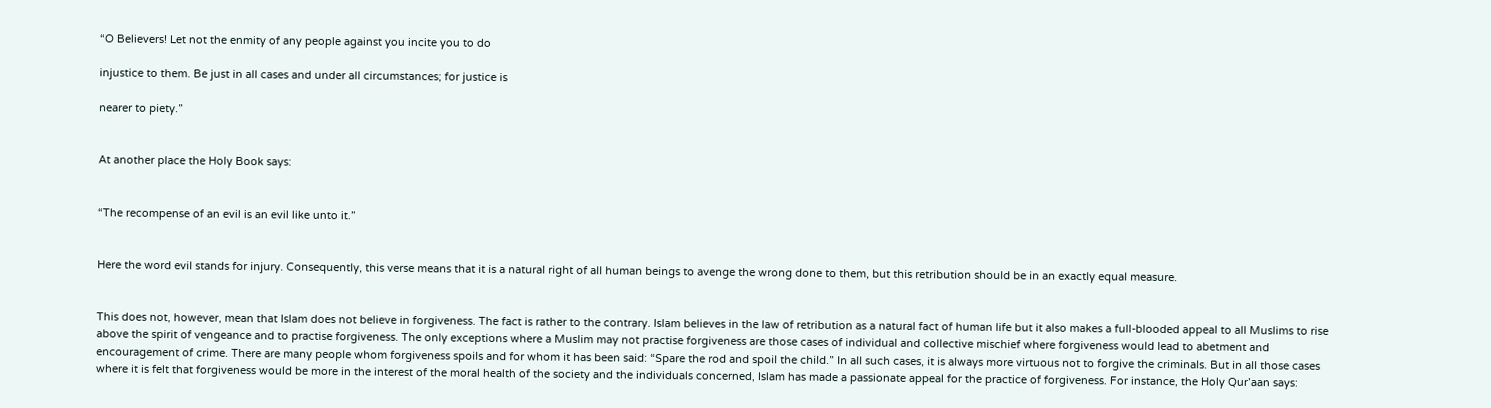“O Believers! Let not the enmity of any people against you incite you to do

injustice to them. Be just in all cases and under all circumstances; for justice is

nearer to piety.”


At another place the Holy Book says:


“The recompense of an evil is an evil like unto it.”


Here the word evil stands for injury. Consequently, this verse means that it is a natural right of all human beings to avenge the wrong done to them, but this retribution should be in an exactly equal measure.


This does not, however, mean that Islam does not believe in forgiveness. The fact is rather to the contrary. Islam believes in the law of retribution as a natural fact of human life but it also makes a full-blooded appeal to all Muslims to rise above the spirit of vengeance and to practise forgiveness. The only exceptions where a Muslim may not practise forgiveness are those cases of individual and collective mischief where forgiveness would lead to abetment and encouragement of crime. There are many people whom forgiveness spoils and for whom it has been said: “Spare the rod and spoil the child.” In all such cases, it is always more virtuous not to forgive the criminals. But in all those cases where it is felt that forgiveness would be more in the interest of the moral health of the society and the individuals concerned, Islam has made a passionate appeal for the practice of forgiveness. For instance, the Holy Qur’aan says: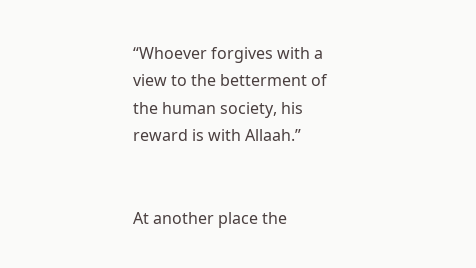“Whoever forgives with a view to the betterment of the human society, his reward is with Allaah.”


At another place the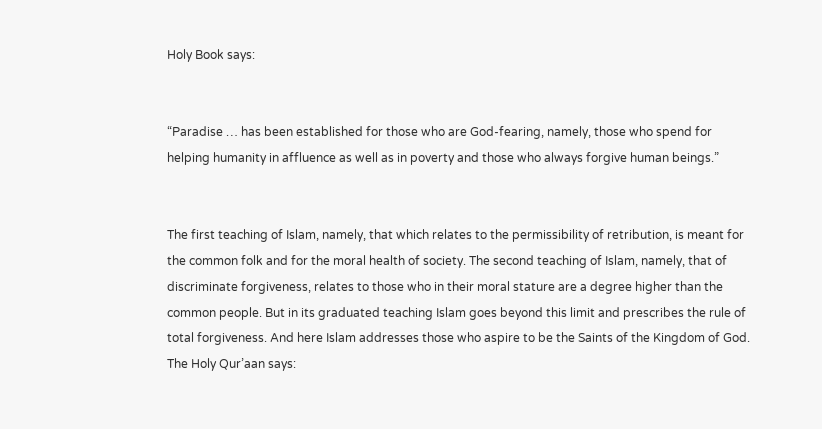Holy Book says:


“Paradise … has been established for those who are God-fearing, namely, those who spend for helping humanity in affluence as well as in poverty and those who always forgive human beings.”


The first teaching of Islam, namely, that which relates to the permissibility of retribution, is meant for the common folk and for the moral health of society. The second teaching of Islam, namely, that of discriminate forgiveness, relates to those who in their moral stature are a degree higher than the common people. But in its graduated teaching Islam goes beyond this limit and prescribes the rule of total forgiveness. And here Islam addresses those who aspire to be the Saints of the Kingdom of God. The Holy Qur’aan says: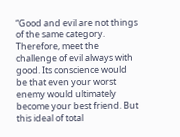“Good and evil are not things of the same category. Therefore, meet the challenge of evil always with good. Its conscience would be that even your worst enemy would ultimately become your best friend. But this ideal of total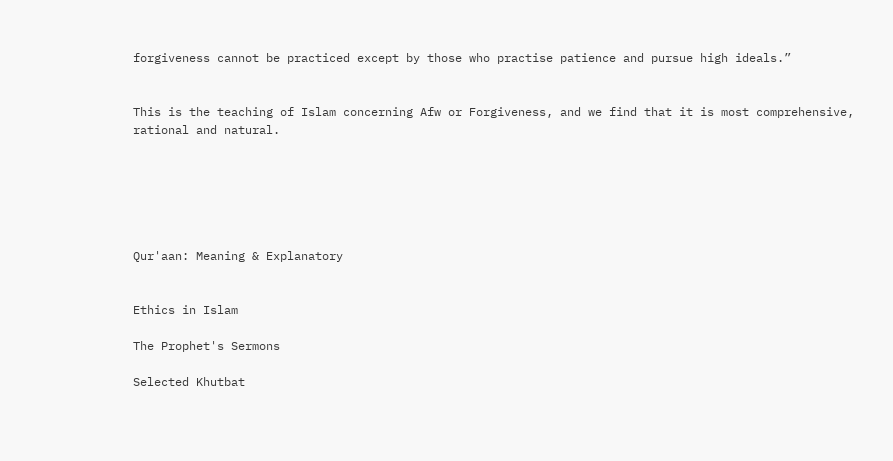forgiveness cannot be practiced except by those who practise patience and pursue high ideals.”


This is the teaching of Islam concerning Afw or Forgiveness, and we find that it is most comprehensive, rational and natural.






Qur'aan: Meaning & Explanatory


Ethics in Islam

The Prophet's Sermons

Selected Khutbat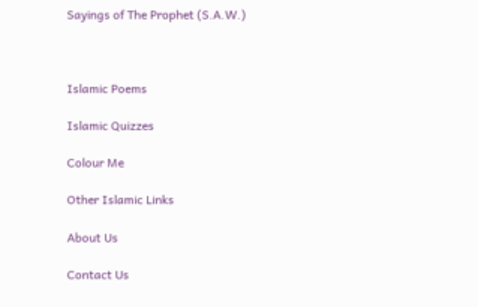Sayings of The Prophet (S.A.W.)



Islamic Poems

Islamic Quizzes

Colour Me

Other Islamic Links

About Us

Contact Us